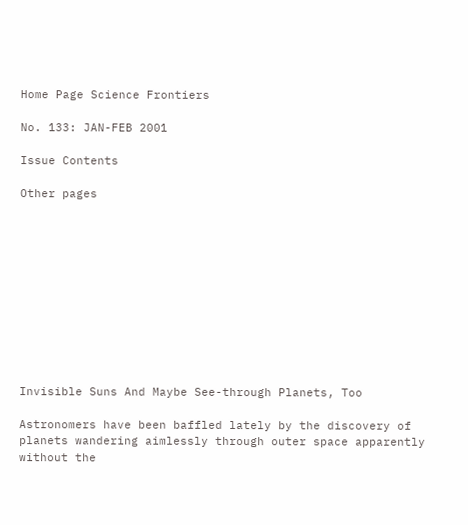Home Page Science Frontiers

No. 133: JAN-FEB 2001

Issue Contents

Other pages











Invisible Suns And Maybe See-through Planets, Too

Astronomers have been baffled lately by the discovery of planets wandering aimlessly through outer space apparently without the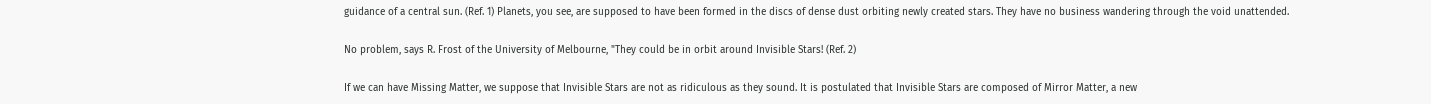guidance of a central sun. (Ref. 1) Planets, you see, are supposed to have been formed in the discs of dense dust orbiting newly created stars. They have no business wandering through the void unattended.

No problem, says R. Frost of the University of Melbourne, "They could be in orbit around Invisible Stars! (Ref. 2)

If we can have Missing Matter, we suppose that Invisible Stars are not as ridiculous as they sound. It is postulated that Invisible Stars are composed of Mirror Matter, a new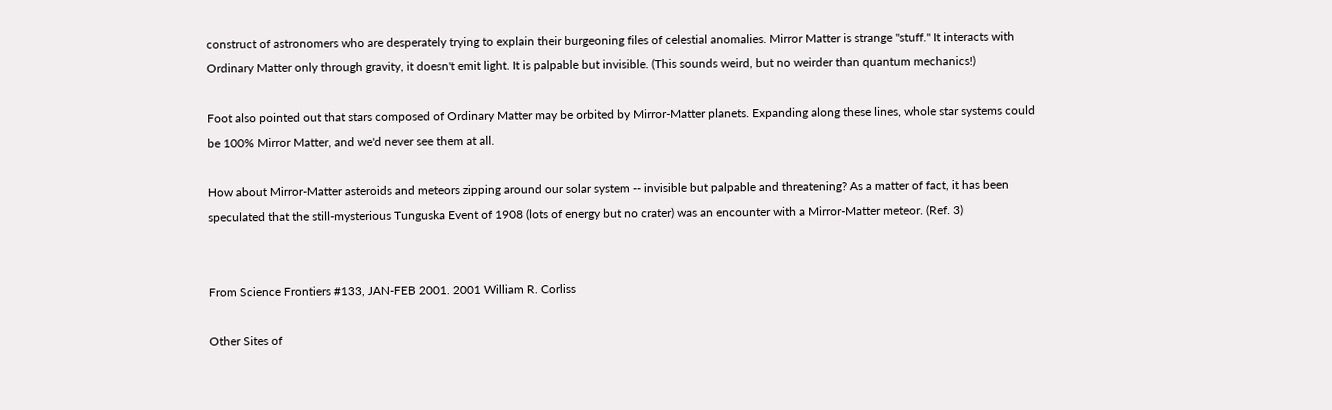construct of astronomers who are desperately trying to explain their burgeoning files of celestial anomalies. Mirror Matter is strange "stuff." It interacts with Ordinary Matter only through gravity, it doesn't emit light. It is palpable but invisible. (This sounds weird, but no weirder than quantum mechanics!)

Foot also pointed out that stars composed of Ordinary Matter may be orbited by Mirror-Matter planets. Expanding along these lines, whole star systems could be 100% Mirror Matter, and we'd never see them at all.

How about Mirror-Matter asteroids and meteors zipping around our solar system -- invisible but palpable and threatening? As a matter of fact, it has been speculated that the still-mysterious Tunguska Event of 1908 (lots of energy but no crater) was an encounter with a Mirror-Matter meteor. (Ref. 3)


From Science Frontiers #133, JAN-FEB 2001. 2001 William R. Corliss

Other Sites of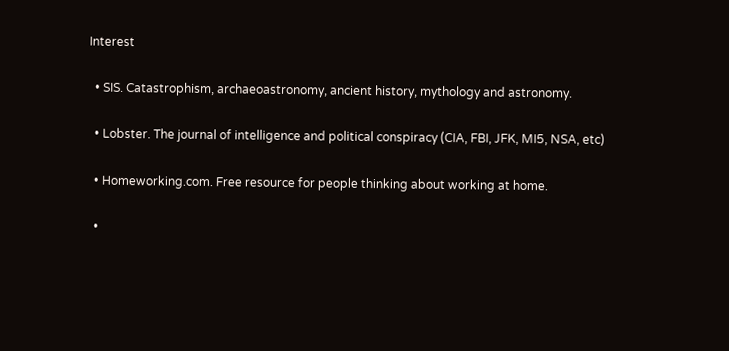Interest

  • SIS. Catastrophism, archaeoastronomy, ancient history, mythology and astronomy.

  • Lobster. The journal of intelligence and political conspiracy (CIA, FBI, JFK, MI5, NSA, etc)

  • Homeworking.com. Free resource for people thinking about working at home.

  •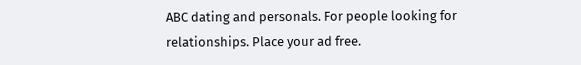ABC dating and personals. For people looking for relationships. Place your ad free.